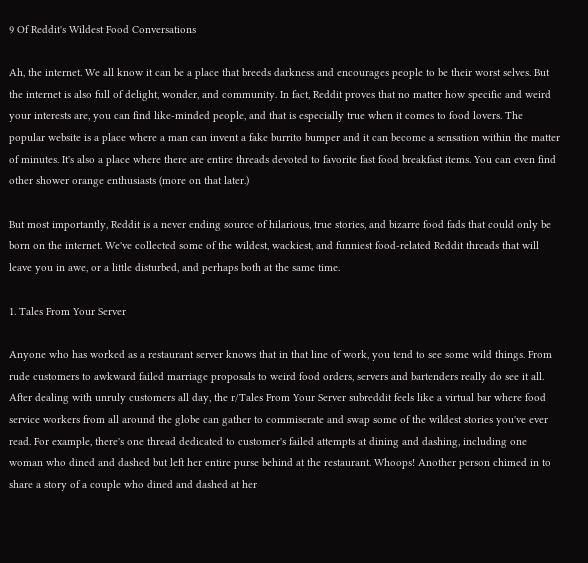9 Of Reddit's Wildest Food Conversations

Ah, the internet. We all know it can be a place that breeds darkness and encourages people to be their worst selves. But the internet is also full of delight, wonder, and community. In fact, Reddit proves that no matter how specific and weird your interests are, you can find like-minded people, and that is especially true when it comes to food lovers. The popular website is a place where a man can invent a fake burrito bumper and it can become a sensation within the matter of minutes. It's also a place where there are entire threads devoted to favorite fast food breakfast items. You can even find other shower orange enthusiasts (more on that later.)

But most importantly, Reddit is a never ending source of hilarious, true stories, and bizarre food fads that could only be born on the internet. We've collected some of the wildest, wackiest, and funniest food-related Reddit threads that will leave you in awe, or a little disturbed, and perhaps both at the same time.

1. Tales From Your Server

Anyone who has worked as a restaurant server knows that in that line of work, you tend to see some wild things. From rude customers to awkward failed marriage proposals to weird food orders, servers and bartenders really do see it all. After dealing with unruly customers all day, the r/Tales From Your Server subreddit feels like a virtual bar where food service workers from all around the globe can gather to commiserate and swap some of the wildest stories you've ever read. For example, there's one thread dedicated to customer's failed attempts at dining and dashing, including one woman who dined and dashed but left her entire purse behind at the restaurant. Whoops! Another person chimed in to share a story of a couple who dined and dashed at her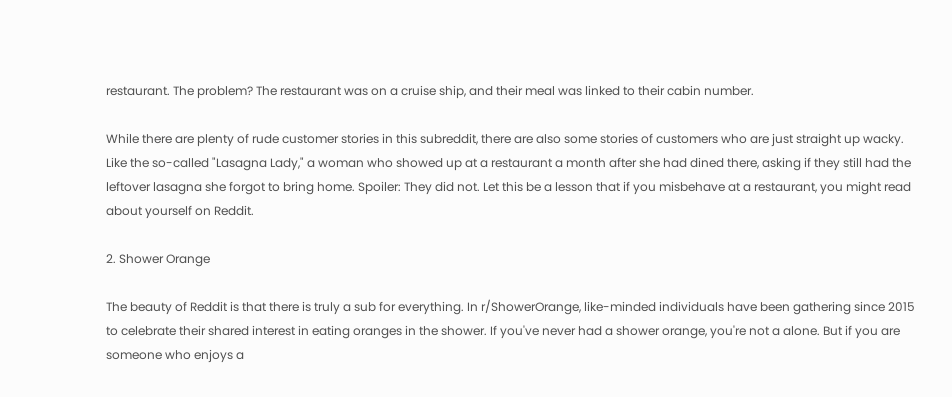restaurant. The problem? The restaurant was on a cruise ship, and their meal was linked to their cabin number.

While there are plenty of rude customer stories in this subreddit, there are also some stories of customers who are just straight up wacky. Like the so-called "Lasagna Lady," a woman who showed up at a restaurant a month after she had dined there, asking if they still had the leftover lasagna she forgot to bring home. Spoiler: They did not. Let this be a lesson that if you misbehave at a restaurant, you might read about yourself on Reddit.

2. Shower Orange

The beauty of Reddit is that there is truly a sub for everything. In r/ShowerOrange, like-minded individuals have been gathering since 2015 to celebrate their shared interest in eating oranges in the shower. If you've never had a shower orange, you're not a alone. But if you are someone who enjoys a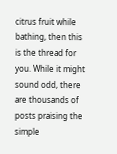citrus fruit while bathing, then this is the thread for you. While it might sound odd, there are thousands of posts praising the simple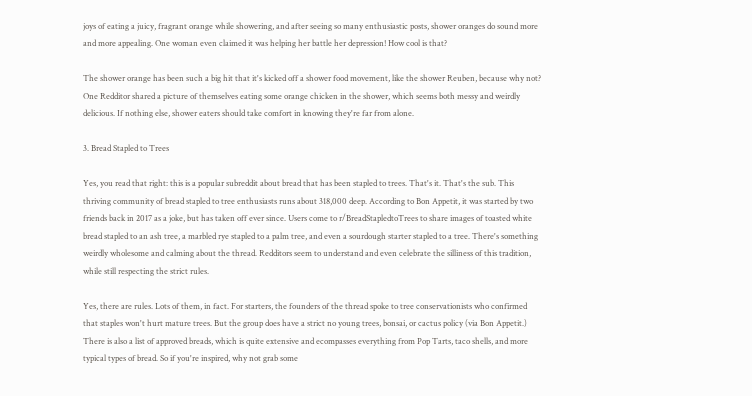joys of eating a juicy, fragrant orange while showering, and after seeing so many enthusiastic posts, shower oranges do sound more and more appealing. One woman even claimed it was helping her battle her depression! How cool is that?

The shower orange has been such a big hit that it's kicked off a shower food movement, like the shower Reuben, because why not? One Redditor shared a picture of themselves eating some orange chicken in the shower, which seems both messy and weirdly delicious. If nothing else, shower eaters should take comfort in knowing they're far from alone.

3. Bread Stapled to Trees

Yes, you read that right: this is a popular subreddit about bread that has been stapled to trees. That's it. That's the sub. This thriving community of bread stapled to tree enthusiasts runs about 318,000 deep. According to Bon Appetit, it was started by two friends back in 2017 as a joke, but has taken off ever since. Users come to r/BreadStapledtoTrees to share images of toasted white bread stapled to an ash tree, a marbled rye stapled to a palm tree, and even a sourdough starter stapled to a tree. There's something weirdly wholesome and calming about the thread. Redditors seem to understand and even celebrate the silliness of this tradition, while still respecting the strict rules.

Yes, there are rules. Lots of them, in fact. For starters, the founders of the thread spoke to tree conservationists who confirmed that staples won't hurt mature trees. But the group does have a strict no young trees, bonsai, or cactus policy (via Bon Appetit.) There is also a list of approved breads, which is quite extensive and ecompasses everything from Pop Tarts, taco shells, and more typical types of bread. So if you're inspired, why not grab some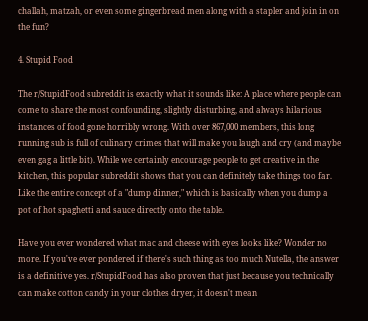challah, matzah, or even some gingerbread men along with a stapler and join in on the fun?

4. Stupid Food

The r/StupidFood subreddit is exactly what it sounds like: A place where people can come to share the most confounding, slightly disturbing, and always hilarious instances of food gone horribly wrong. With over 867,000 members, this long running sub is full of culinary crimes that will make you laugh and cry (and maybe even gag a little bit). While we certainly encourage people to get creative in the kitchen, this popular subreddit shows that you can definitely take things too far. Like the entire concept of a "dump dinner," which is basically when you dump a pot of hot spaghetti and sauce directly onto the table.

Have you ever wondered what mac and cheese with eyes looks like? Wonder no more. If you've ever pondered if there's such thing as too much Nutella, the answer is a definitive yes. r/StupidFood has also proven that just because you technically can make cotton candy in your clothes dryer, it doesn't mean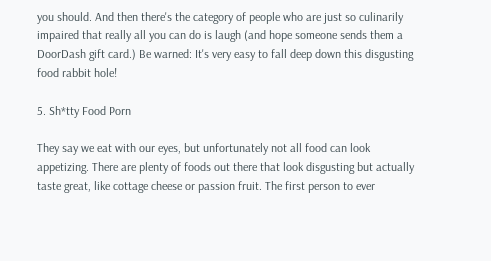you should. And then there's the category of people who are just so culinarily impaired that really all you can do is laugh (and hope someone sends them a DoorDash gift card.) Be warned: It's very easy to fall deep down this disgusting food rabbit hole!

5. Sh*tty Food Porn

They say we eat with our eyes, but unfortunately not all food can look appetizing. There are plenty of foods out there that look disgusting but actually taste great, like cottage cheese or passion fruit. The first person to ever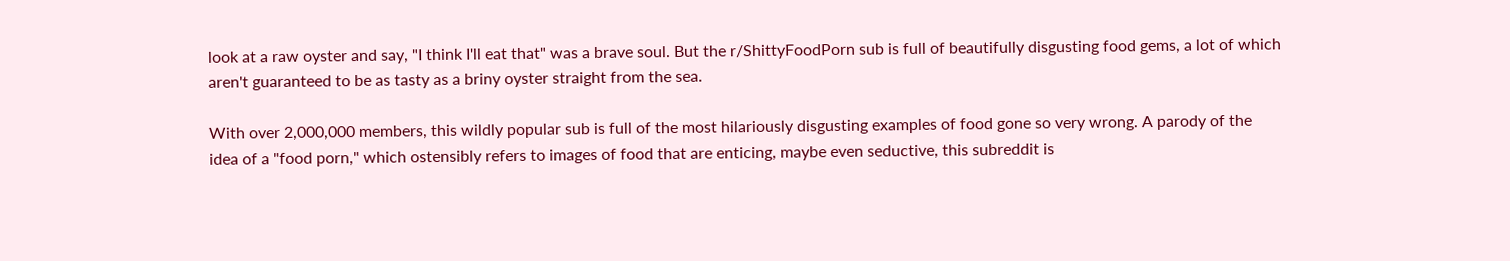look at a raw oyster and say, "I think I'll eat that" was a brave soul. But the r/ShittyFoodPorn sub is full of beautifully disgusting food gems, a lot of which aren't guaranteed to be as tasty as a briny oyster straight from the sea.

With over 2,000,000 members, this wildly popular sub is full of the most hilariously disgusting examples of food gone so very wrong. A parody of the idea of a "food porn," which ostensibly refers to images of food that are enticing, maybe even seductive, this subreddit is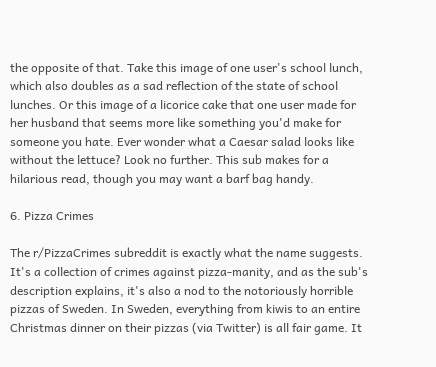the opposite of that. Take this image of one user's school lunch, which also doubles as a sad reflection of the state of school lunches. Or this image of a licorice cake that one user made for her husband that seems more like something you'd make for someone you hate. Ever wonder what a Caesar salad looks like without the lettuce? Look no further. This sub makes for a hilarious read, though you may want a barf bag handy.

6. Pizza Crimes

The r/PizzaCrimes subreddit is exactly what the name suggests. It's a collection of crimes against pizza-manity, and as the sub's description explains, it's also a nod to the notoriously horrible pizzas of Sweden. In Sweden, everything from kiwis to an entire Christmas dinner on their pizzas (via Twitter) is all fair game. It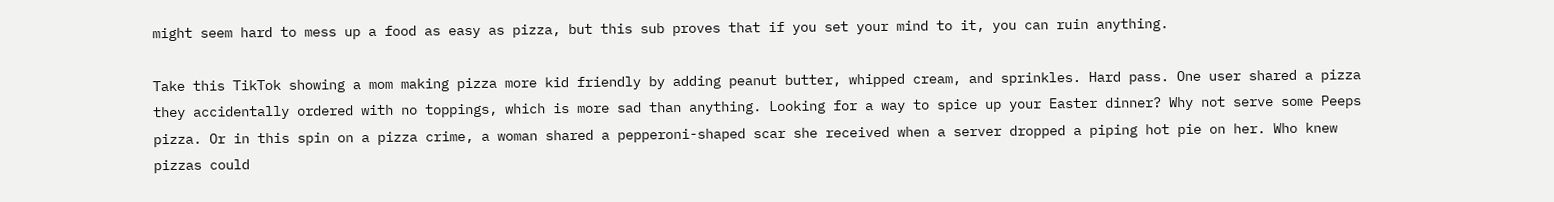might seem hard to mess up a food as easy as pizza, but this sub proves that if you set your mind to it, you can ruin anything.

Take this TikTok showing a mom making pizza more kid friendly by adding peanut butter, whipped cream, and sprinkles. Hard pass. One user shared a pizza they accidentally ordered with no toppings, which is more sad than anything. Looking for a way to spice up your Easter dinner? Why not serve some Peeps pizza. Or in this spin on a pizza crime, a woman shared a pepperoni-shaped scar she received when a server dropped a piping hot pie on her. Who knew pizzas could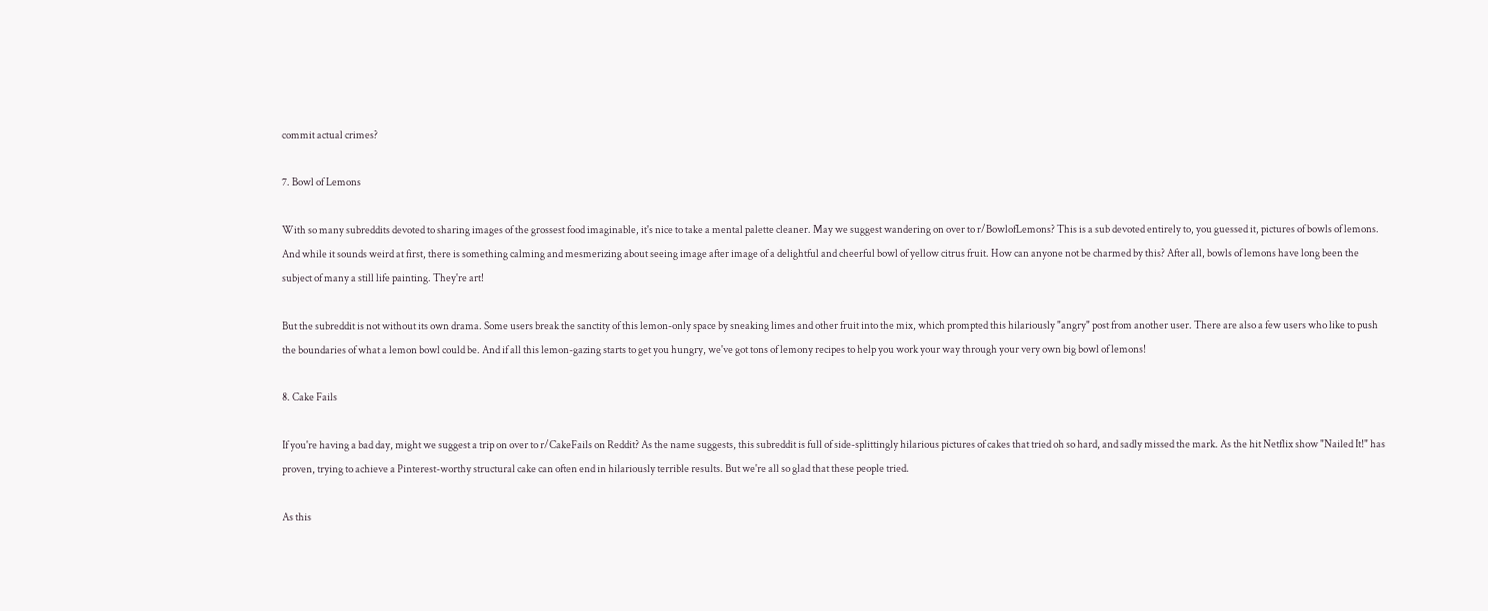commit actual crimes?

7. Bowl of Lemons

With so many subreddits devoted to sharing images of the grossest food imaginable, it's nice to take a mental palette cleaner. May we suggest wandering on over to r/BowlofLemons? This is a sub devoted entirely to, you guessed it, pictures of bowls of lemons. And while it sounds weird at first, there is something calming and mesmerizing about seeing image after image of a delightful and cheerful bowl of yellow citrus fruit. How can anyone not be charmed by this? After all, bowls of lemons have long been the subject of many a still life painting. They're art!

But the subreddit is not without its own drama. Some users break the sanctity of this lemon-only space by sneaking limes and other fruit into the mix, which prompted this hilariously "angry" post from another user. There are also a few users who like to push the boundaries of what a lemon bowl could be. And if all this lemon-gazing starts to get you hungry, we've got tons of lemony recipes to help you work your way through your very own big bowl of lemons!

8. Cake Fails

If you're having a bad day, might we suggest a trip on over to r/CakeFails on Reddit? As the name suggests, this subreddit is full of side-splittingly hilarious pictures of cakes that tried oh so hard, and sadly missed the mark. As the hit Netflix show "Nailed It!" has proven, trying to achieve a Pinterest-worthy structural cake can often end in hilariously terrible results. But we're all so glad that these people tried.

As this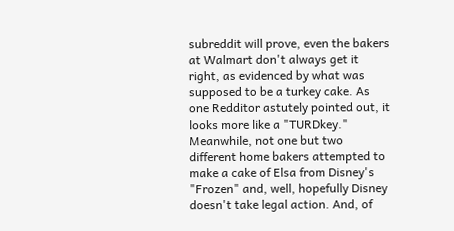subreddit will prove, even the bakers at Walmart don't always get it right, as evidenced by what was supposed to be a turkey cake. As one Redditor astutely pointed out, it looks more like a "TURDkey." Meanwhile, not one but two different home bakers attempted to make a cake of Elsa from Disney's "Frozen" and, well, hopefully Disney doesn't take legal action. And, of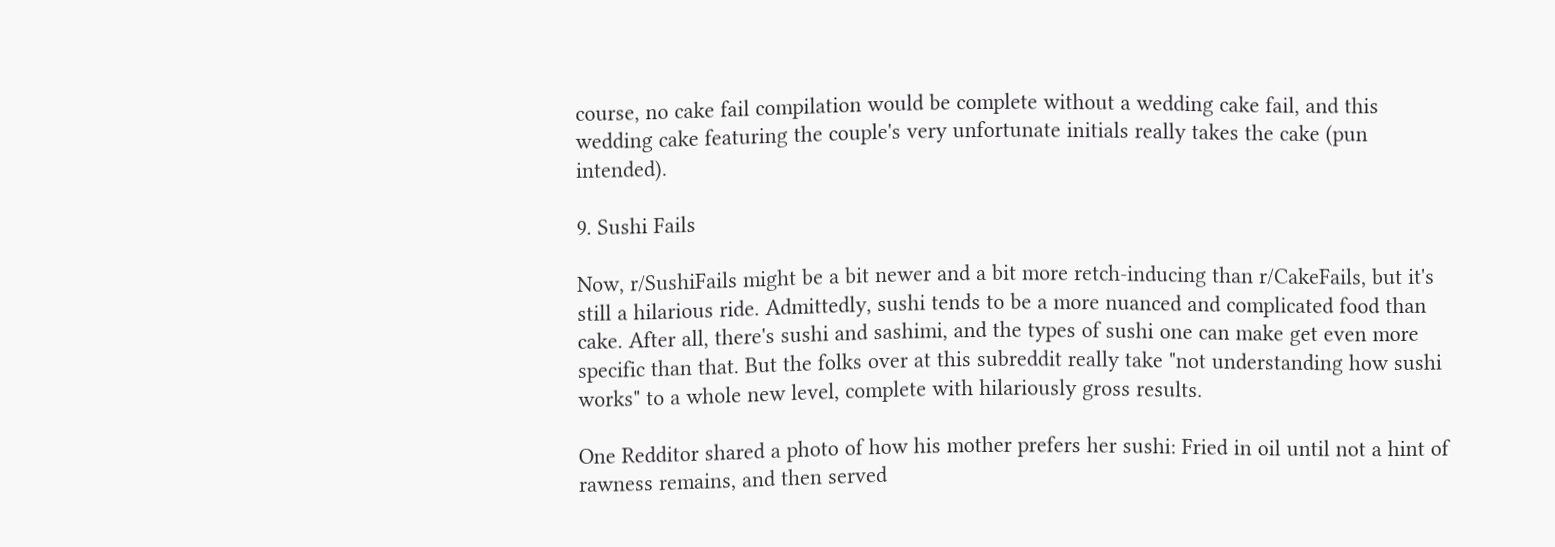course, no cake fail compilation would be complete without a wedding cake fail, and this wedding cake featuring the couple's very unfortunate initials really takes the cake (pun intended).

9. Sushi Fails

Now, r/SushiFails might be a bit newer and a bit more retch-inducing than r/CakeFails, but it's still a hilarious ride. Admittedly, sushi tends to be a more nuanced and complicated food than cake. After all, there's sushi and sashimi, and the types of sushi one can make get even more specific than that. But the folks over at this subreddit really take "not understanding how sushi works" to a whole new level, complete with hilariously gross results.

One Redditor shared a photo of how his mother prefers her sushi: Fried in oil until not a hint of rawness remains, and then served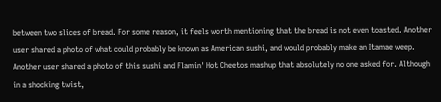between two slices of bread. For some reason, it feels worth mentioning that the bread is not even toasted. Another user shared a photo of what could probably be known as American sushi, and would probably make an Itamae weep. Another user shared a photo of this sushi and Flamin' Hot Cheetos mashup that absolutely no one asked for. Although in a shocking twist,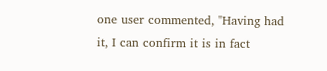one user commented, "Having had it, I can confirm it is in fact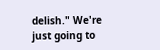delish." We're just going to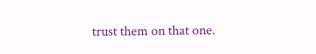trust them on that one.